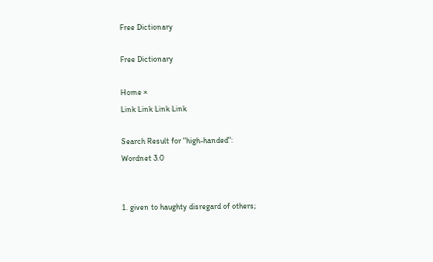Free Dictionary

Free Dictionary

Home ×
Link Link Link Link

Search Result for "high-handed":
Wordnet 3.0


1. given to haughty disregard of others;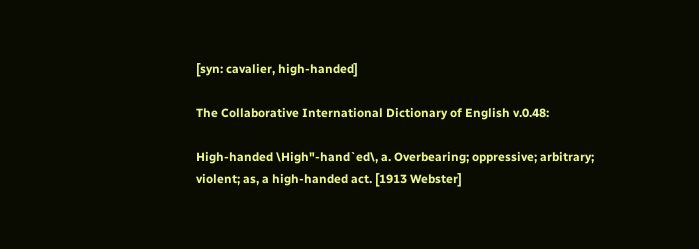[syn: cavalier, high-handed]

The Collaborative International Dictionary of English v.0.48:

High-handed \High"-hand`ed\, a. Overbearing; oppressive; arbitrary; violent; as, a high-handed act. [1913 Webster]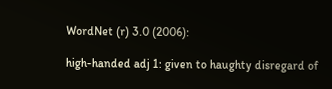WordNet (r) 3.0 (2006):

high-handed adj 1: given to haughty disregard of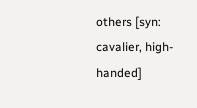others [syn: cavalier, high-handed]